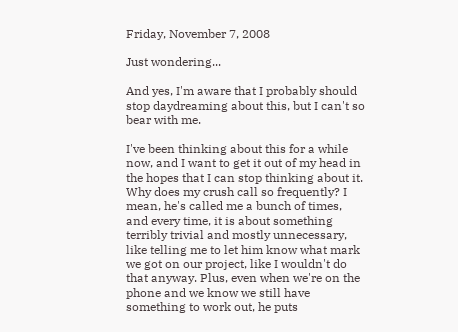Friday, November 7, 2008

Just wondering...

And yes, I'm aware that I probably should stop daydreaming about this, but I can't so bear with me.

I've been thinking about this for a while now, and I want to get it out of my head in the hopes that I can stop thinking about it. Why does my crush call so frequently? I mean, he's called me a bunch of times, and every time, it is about something terribly trivial and mostly unnecessary, like telling me to let him know what mark we got on our project, like I wouldn't do that anyway. Plus, even when we're on the phone and we know we still have something to work out, he puts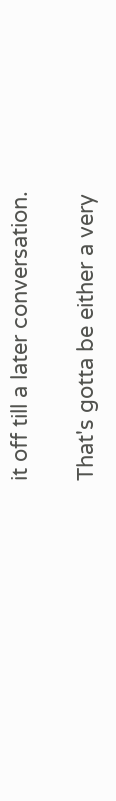it off till a later conversation.

That's gotta be either a very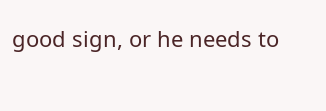good sign, or he needs to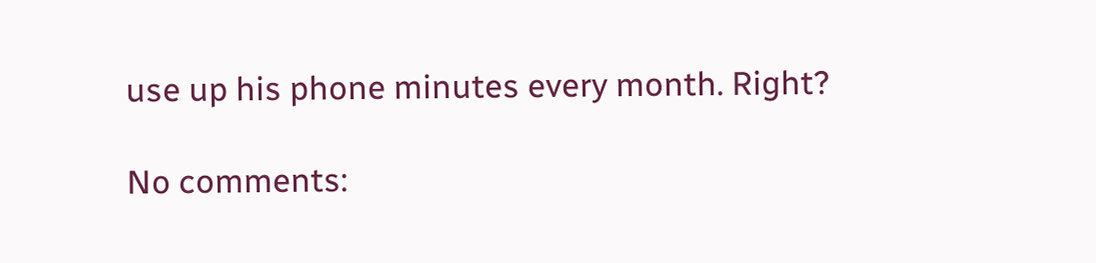use up his phone minutes every month. Right?

No comments: